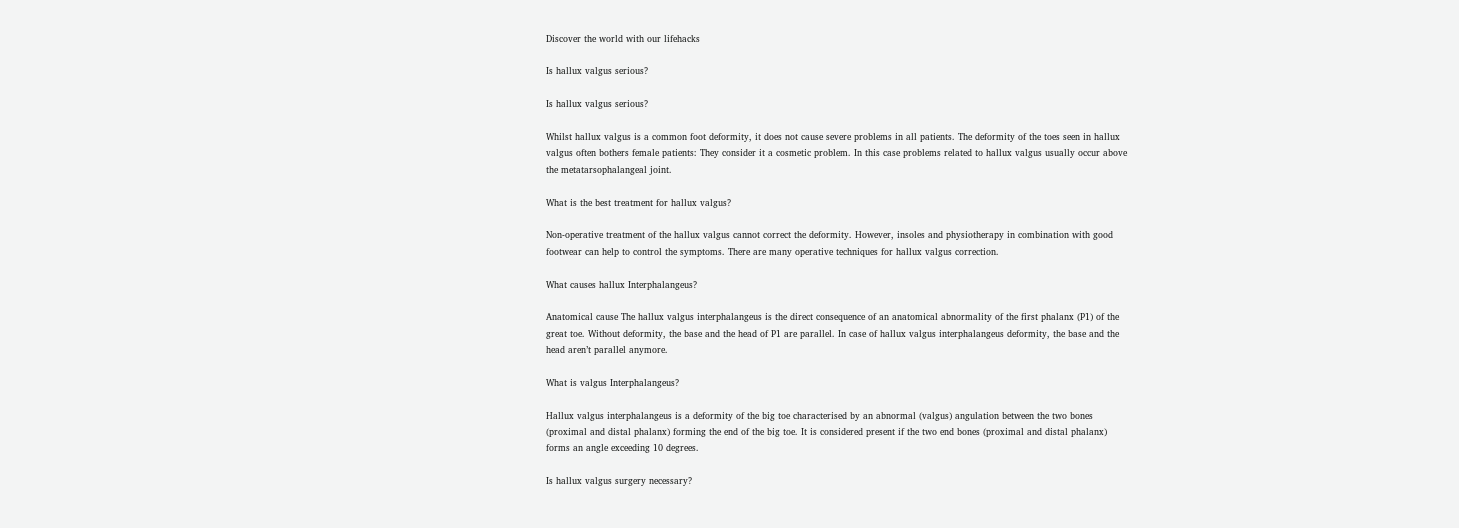Discover the world with our lifehacks

Is hallux valgus serious?

Is hallux valgus serious?

Whilst hallux valgus is a common foot deformity, it does not cause severe problems in all patients. The deformity of the toes seen in hallux valgus often bothers female patients: They consider it a cosmetic problem. In this case problems related to hallux valgus usually occur above the metatarsophalangeal joint.

What is the best treatment for hallux valgus?

Non-operative treatment of the hallux valgus cannot correct the deformity. However, insoles and physiotherapy in combination with good footwear can help to control the symptoms. There are many operative techniques for hallux valgus correction.

What causes hallux Interphalangeus?

Anatomical cause The hallux valgus interphalangeus is the direct consequence of an anatomical abnormality of the first phalanx (P1) of the great toe. Without deformity, the base and the head of P1 are parallel. In case of hallux valgus interphalangeus deformity, the base and the head aren’t parallel anymore.

What is valgus Interphalangeus?

Hallux valgus interphalangeus is a deformity of the big toe characterised by an abnormal (valgus) angulation between the two bones (proximal and distal phalanx) forming the end of the big toe. It is considered present if the two end bones (proximal and distal phalanx) forms an angle exceeding 10 degrees.

Is hallux valgus surgery necessary?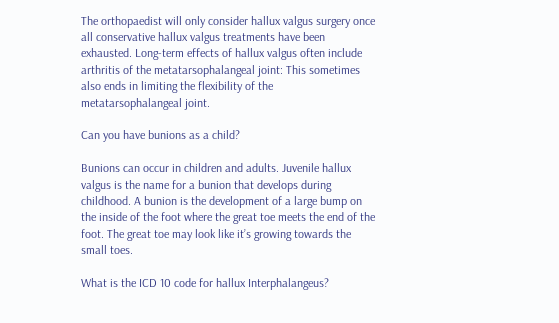The orthopaedist will only consider hallux valgus surgery once all conservative hallux valgus treatments have been exhausted. Long-term effects of hallux valgus often include arthritis of the metatarsophalangeal joint: This sometimes also ends in limiting the flexibility of the metatarsophalangeal joint.

Can you have bunions as a child?

Bunions can occur in children and adults. Juvenile hallux valgus is the name for a bunion that develops during childhood. A bunion is the development of a large bump on the inside of the foot where the great toe meets the end of the foot. The great toe may look like it’s growing towards the small toes.

What is the ICD 10 code for hallux Interphalangeus?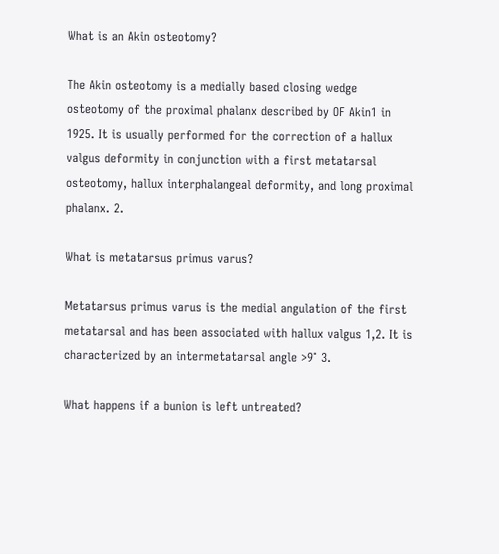What is an Akin osteotomy?

The Akin osteotomy is a medially based closing wedge osteotomy of the proximal phalanx described by OF Akin1 in 1925. It is usually performed for the correction of a hallux valgus deformity in conjunction with a first metatarsal osteotomy, hallux interphalangeal deformity, and long proximal phalanx. 2.

What is metatarsus primus varus?

Metatarsus primus varus is the medial angulation of the first metatarsal and has been associated with hallux valgus 1,2. It is characterized by an intermetatarsal angle >9˚ 3.

What happens if a bunion is left untreated?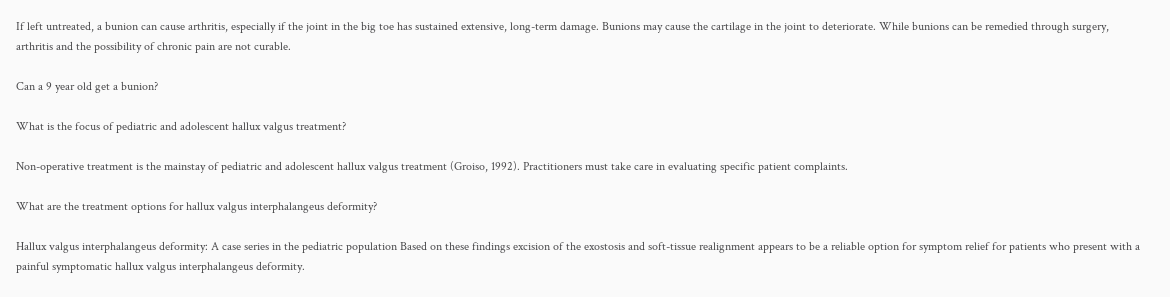If left untreated, a bunion can cause arthritis, especially if the joint in the big toe has sustained extensive, long-term damage. Bunions may cause the cartilage in the joint to deteriorate. While bunions can be remedied through surgery, arthritis and the possibility of chronic pain are not curable.

Can a 9 year old get a bunion?

What is the focus of pediatric and adolescent hallux valgus treatment?

Non-operative treatment is the mainstay of pediatric and adolescent hallux valgus treatment (Groiso, 1992). Practitioners must take care in evaluating specific patient complaints.

What are the treatment options for hallux valgus interphalangeus deformity?

Hallux valgus interphalangeus deformity: A case series in the pediatric population Based on these findings excision of the exostosis and soft-tissue realignment appears to be a reliable option for symptom relief for patients who present with a painful symptomatic hallux valgus interphalangeus deformity.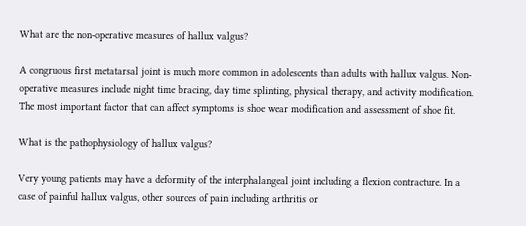What are the non-operative measures of hallux valgus?

A congruous first metatarsal joint is much more common in adolescents than adults with hallux valgus. Non-operative measures include night time bracing, day time splinting, physical therapy, and activity modification. The most important factor that can affect symptoms is shoe wear modification and assessment of shoe fit.

What is the pathophysiology of hallux valgus?

Very young patients may have a deformity of the interphalangeal joint including a flexion contracture. In a case of painful hallux valgus, other sources of pain including arthritis or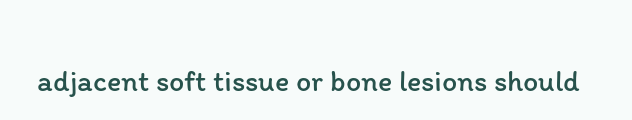adjacent soft tissue or bone lesions should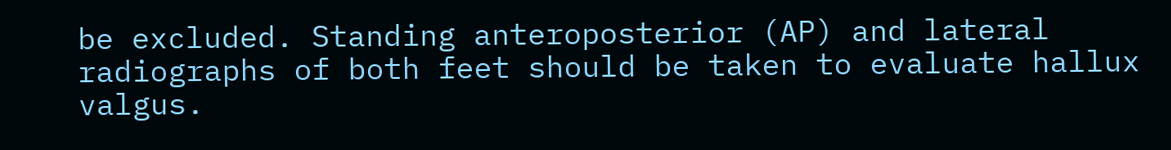be excluded. Standing anteroposterior (AP) and lateral radiographs of both feet should be taken to evaluate hallux valgus.